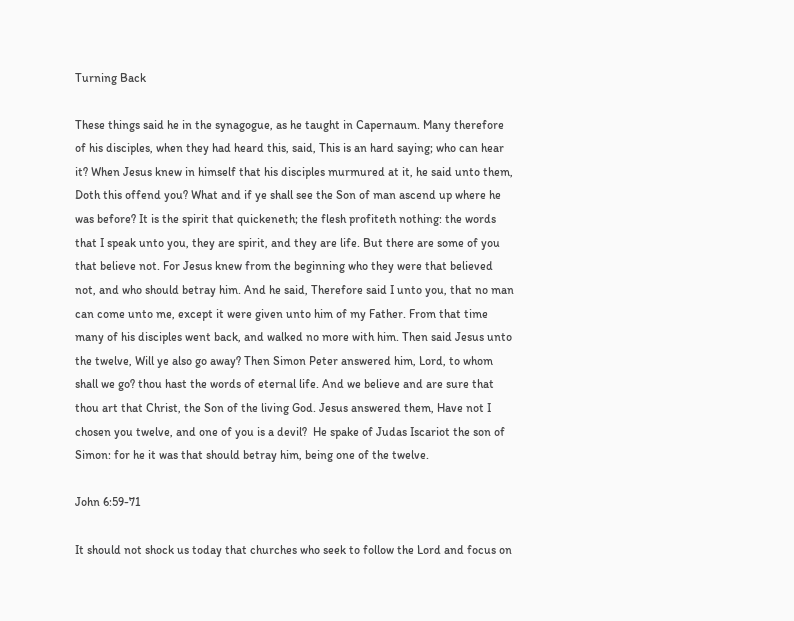Turning Back

These things said he in the synagogue, as he taught in Capernaum. Many therefore of his disciples, when they had heard this, said, This is an hard saying; who can hear it? When Jesus knew in himself that his disciples murmured at it, he said unto them, Doth this offend you? What and if ye shall see the Son of man ascend up where he was before? It is the spirit that quickeneth; the flesh profiteth nothing: the words that I speak unto you, they are spirit, and they are life. But there are some of you that believe not. For Jesus knew from the beginning who they were that believed not, and who should betray him. And he said, Therefore said I unto you, that no man can come unto me, except it were given unto him of my Father. From that time many of his disciples went back, and walked no more with him. Then said Jesus unto the twelve, Will ye also go away? Then Simon Peter answered him, Lord, to whom shall we go? thou hast the words of eternal life. And we believe and are sure that thou art that Christ, the Son of the living God. Jesus answered them, Have not I chosen you twelve, and one of you is a devil?  He spake of Judas Iscariot the son of Simon: for he it was that should betray him, being one of the twelve.

John 6:59-71

It should not shock us today that churches who seek to follow the Lord and focus on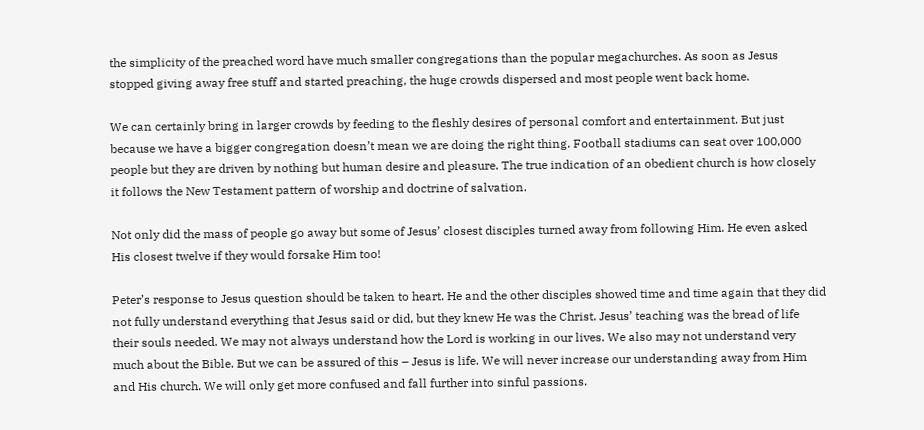the simplicity of the preached word have much smaller congregations than the popular megachurches. As soon as Jesus stopped giving away free stuff and started preaching, the huge crowds dispersed and most people went back home.

We can certainly bring in larger crowds by feeding to the fleshly desires of personal comfort and entertainment. But just because we have a bigger congregation doesn’t mean we are doing the right thing. Football stadiums can seat over 100,000 people but they are driven by nothing but human desire and pleasure. The true indication of an obedient church is how closely it follows the New Testament pattern of worship and doctrine of salvation.

Not only did the mass of people go away but some of Jesus’ closest disciples turned away from following Him. He even asked His closest twelve if they would forsake Him too!

Peter’s response to Jesus question should be taken to heart. He and the other disciples showed time and time again that they did not fully understand everything that Jesus said or did, but they knew He was the Christ. Jesus’ teaching was the bread of life their souls needed. We may not always understand how the Lord is working in our lives. We also may not understand very much about the Bible. But we can be assured of this – Jesus is life. We will never increase our understanding away from Him and His church. We will only get more confused and fall further into sinful passions.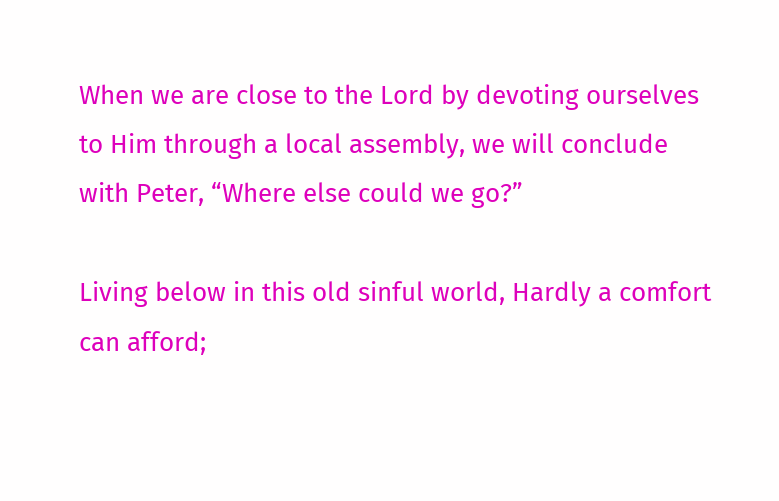When we are close to the Lord by devoting ourselves to Him through a local assembly, we will conclude with Peter, “Where else could we go?”

Living below in this old sinful world, Hardly a comfort can afford;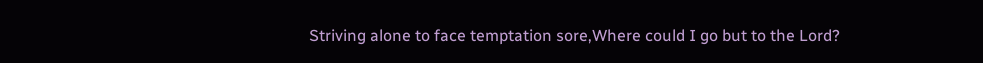Striving alone to face temptation sore,Where could I go but to the Lord?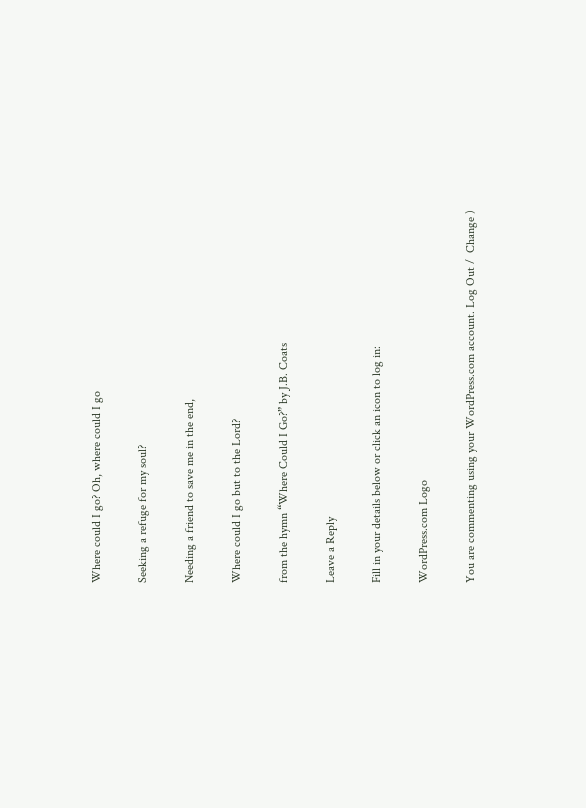Where could I go? Oh, where could I go

Seeking a refuge for my soul?

Needing a friend to save me in the end,

Where could I go but to the Lord?

from the hymn “Where Could I Go?” by J.B. Coats

Leave a Reply

Fill in your details below or click an icon to log in:

WordPress.com Logo

You are commenting using your WordPress.com account. Log Out /  Change )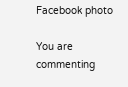Facebook photo

You are commenting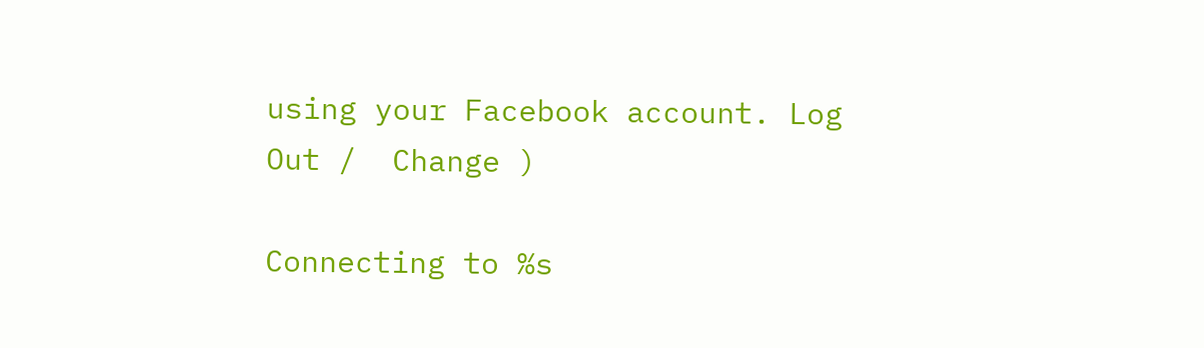using your Facebook account. Log Out /  Change )

Connecting to %s